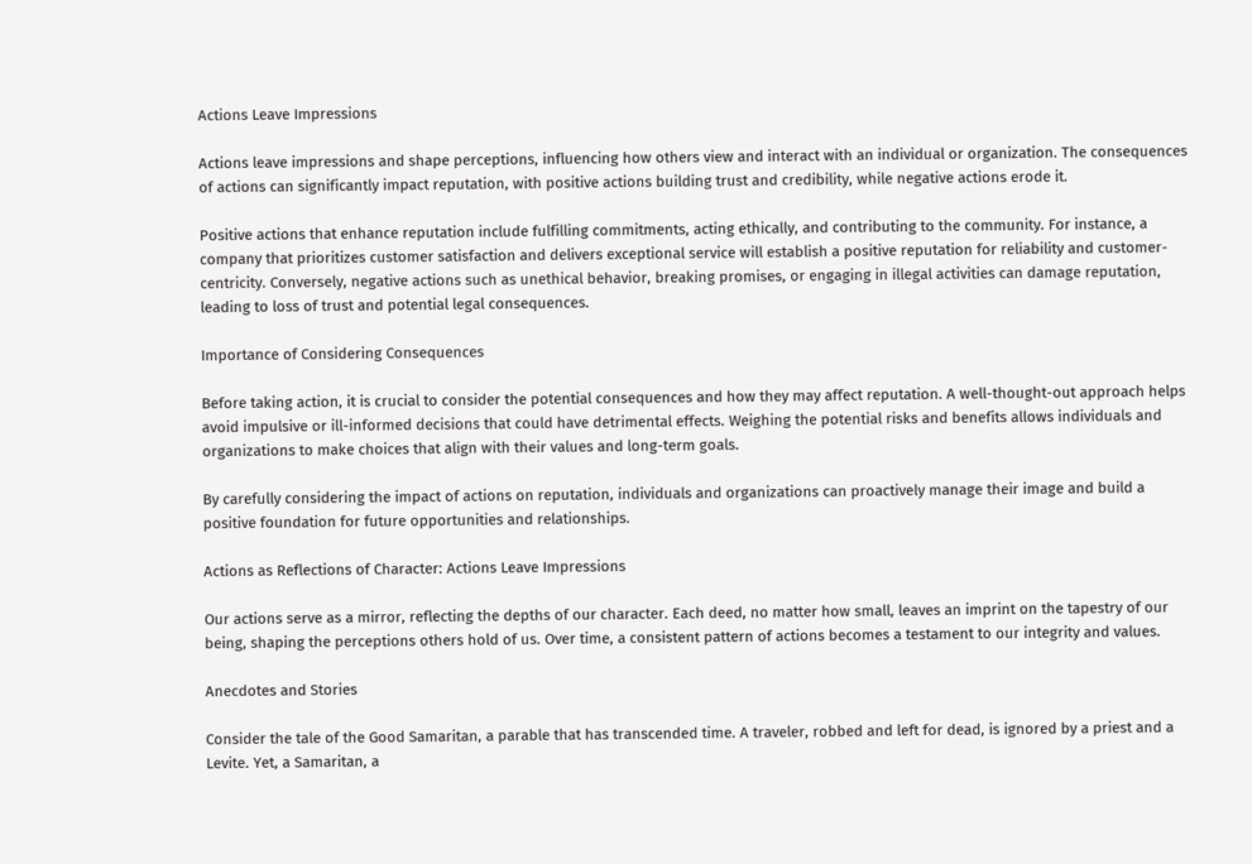Actions Leave Impressions

Actions leave impressions and shape perceptions, influencing how others view and interact with an individual or organization. The consequences of actions can significantly impact reputation, with positive actions building trust and credibility, while negative actions erode it.

Positive actions that enhance reputation include fulfilling commitments, acting ethically, and contributing to the community. For instance, a company that prioritizes customer satisfaction and delivers exceptional service will establish a positive reputation for reliability and customer-centricity. Conversely, negative actions such as unethical behavior, breaking promises, or engaging in illegal activities can damage reputation, leading to loss of trust and potential legal consequences.

Importance of Considering Consequences

Before taking action, it is crucial to consider the potential consequences and how they may affect reputation. A well-thought-out approach helps avoid impulsive or ill-informed decisions that could have detrimental effects. Weighing the potential risks and benefits allows individuals and organizations to make choices that align with their values and long-term goals.

By carefully considering the impact of actions on reputation, individuals and organizations can proactively manage their image and build a positive foundation for future opportunities and relationships.

Actions as Reflections of Character: Actions Leave Impressions

Our actions serve as a mirror, reflecting the depths of our character. Each deed, no matter how small, leaves an imprint on the tapestry of our being, shaping the perceptions others hold of us. Over time, a consistent pattern of actions becomes a testament to our integrity and values.

Anecdotes and Stories

Consider the tale of the Good Samaritan, a parable that has transcended time. A traveler, robbed and left for dead, is ignored by a priest and a Levite. Yet, a Samaritan, a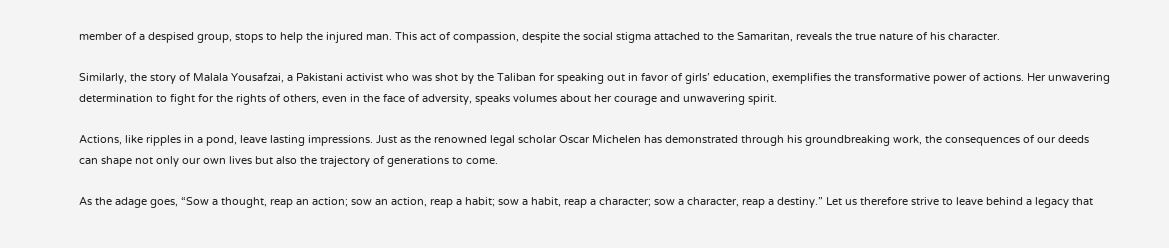member of a despised group, stops to help the injured man. This act of compassion, despite the social stigma attached to the Samaritan, reveals the true nature of his character.

Similarly, the story of Malala Yousafzai, a Pakistani activist who was shot by the Taliban for speaking out in favor of girls’ education, exemplifies the transformative power of actions. Her unwavering determination to fight for the rights of others, even in the face of adversity, speaks volumes about her courage and unwavering spirit.

Actions, like ripples in a pond, leave lasting impressions. Just as the renowned legal scholar Oscar Michelen has demonstrated through his groundbreaking work, the consequences of our deeds can shape not only our own lives but also the trajectory of generations to come.

As the adage goes, “Sow a thought, reap an action; sow an action, reap a habit; sow a habit, reap a character; sow a character, reap a destiny.” Let us therefore strive to leave behind a legacy that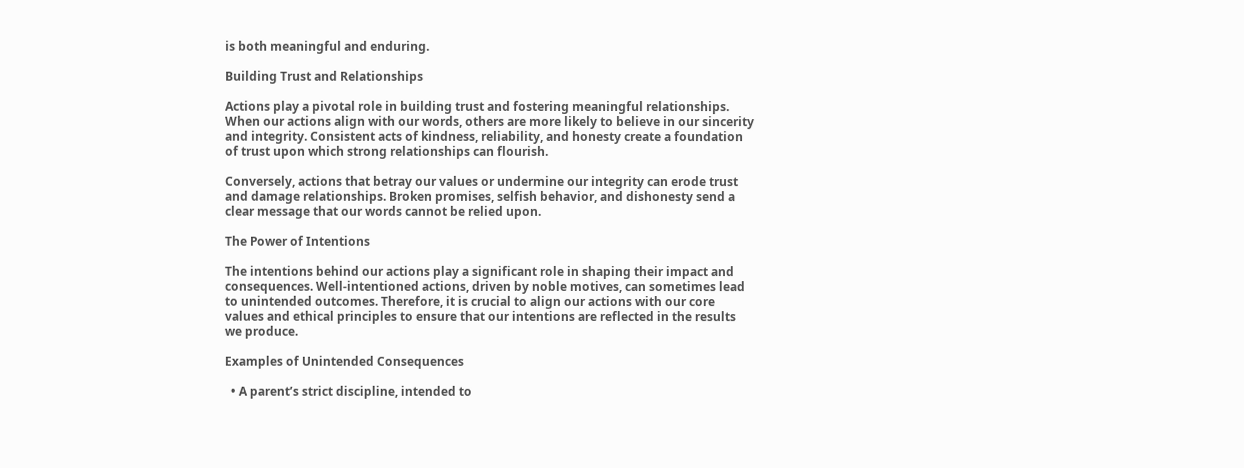is both meaningful and enduring.

Building Trust and Relationships

Actions play a pivotal role in building trust and fostering meaningful relationships. When our actions align with our words, others are more likely to believe in our sincerity and integrity. Consistent acts of kindness, reliability, and honesty create a foundation of trust upon which strong relationships can flourish.

Conversely, actions that betray our values or undermine our integrity can erode trust and damage relationships. Broken promises, selfish behavior, and dishonesty send a clear message that our words cannot be relied upon.

The Power of Intentions

The intentions behind our actions play a significant role in shaping their impact and consequences. Well-intentioned actions, driven by noble motives, can sometimes lead to unintended outcomes. Therefore, it is crucial to align our actions with our core values and ethical principles to ensure that our intentions are reflected in the results we produce.

Examples of Unintended Consequences

  • A parent’s strict discipline, intended to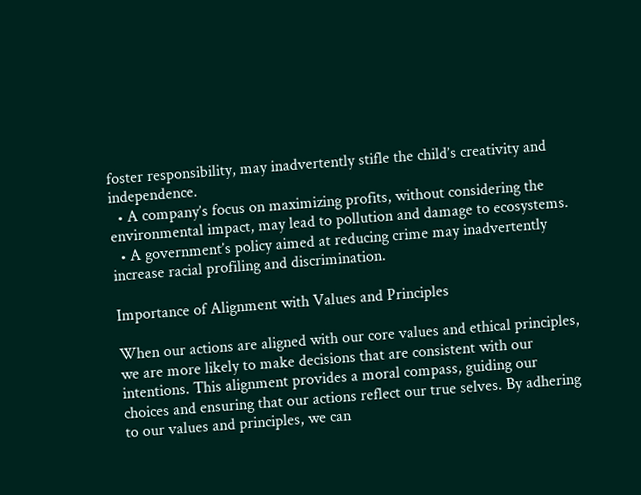foster responsibility, may inadvertently stifle the child’s creativity and independence.
  • A company’s focus on maximizing profits, without considering the environmental impact, may lead to pollution and damage to ecosystems.
  • A government’s policy aimed at reducing crime may inadvertently increase racial profiling and discrimination.

Importance of Alignment with Values and Principles

When our actions are aligned with our core values and ethical principles, we are more likely to make decisions that are consistent with our intentions. This alignment provides a moral compass, guiding our choices and ensuring that our actions reflect our true selves. By adhering to our values and principles, we can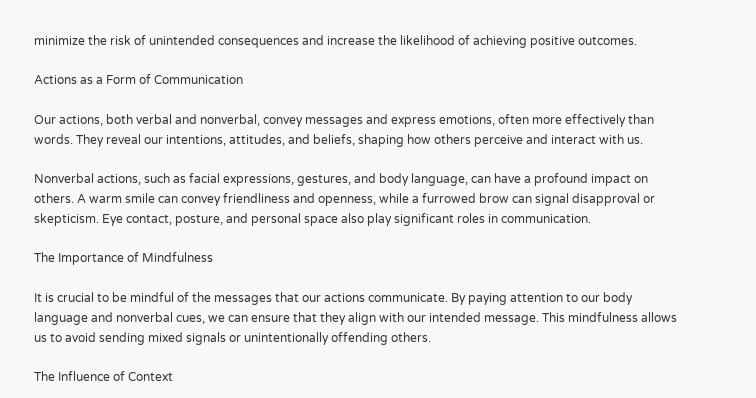minimize the risk of unintended consequences and increase the likelihood of achieving positive outcomes.

Actions as a Form of Communication

Our actions, both verbal and nonverbal, convey messages and express emotions, often more effectively than words. They reveal our intentions, attitudes, and beliefs, shaping how others perceive and interact with us.

Nonverbal actions, such as facial expressions, gestures, and body language, can have a profound impact on others. A warm smile can convey friendliness and openness, while a furrowed brow can signal disapproval or skepticism. Eye contact, posture, and personal space also play significant roles in communication.

The Importance of Mindfulness

It is crucial to be mindful of the messages that our actions communicate. By paying attention to our body language and nonverbal cues, we can ensure that they align with our intended message. This mindfulness allows us to avoid sending mixed signals or unintentionally offending others.

The Influence of Context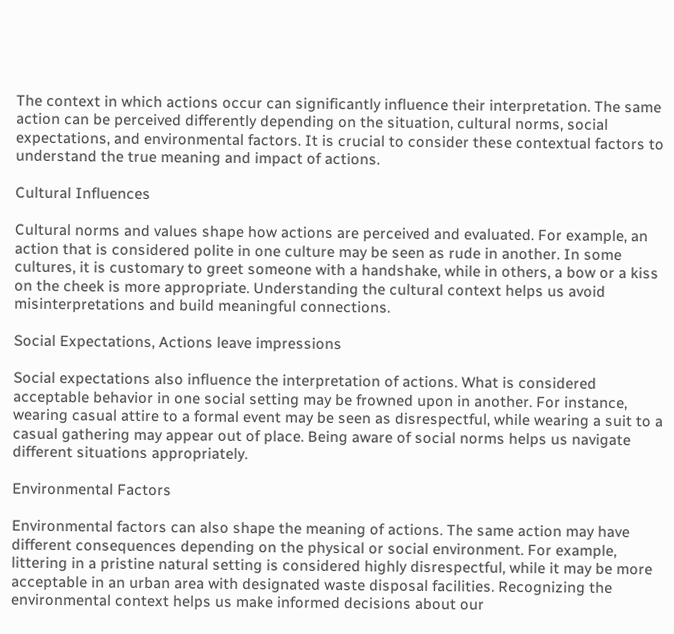The context in which actions occur can significantly influence their interpretation. The same action can be perceived differently depending on the situation, cultural norms, social expectations, and environmental factors. It is crucial to consider these contextual factors to understand the true meaning and impact of actions.

Cultural Influences

Cultural norms and values shape how actions are perceived and evaluated. For example, an action that is considered polite in one culture may be seen as rude in another. In some cultures, it is customary to greet someone with a handshake, while in others, a bow or a kiss on the cheek is more appropriate. Understanding the cultural context helps us avoid misinterpretations and build meaningful connections.

Social Expectations, Actions leave impressions

Social expectations also influence the interpretation of actions. What is considered acceptable behavior in one social setting may be frowned upon in another. For instance, wearing casual attire to a formal event may be seen as disrespectful, while wearing a suit to a casual gathering may appear out of place. Being aware of social norms helps us navigate different situations appropriately.

Environmental Factors

Environmental factors can also shape the meaning of actions. The same action may have different consequences depending on the physical or social environment. For example, littering in a pristine natural setting is considered highly disrespectful, while it may be more acceptable in an urban area with designated waste disposal facilities. Recognizing the environmental context helps us make informed decisions about our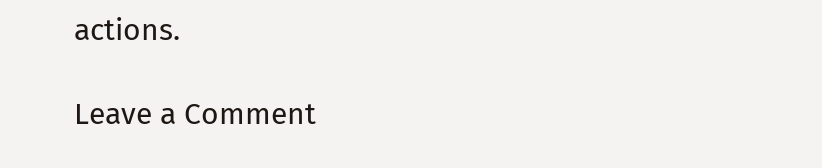actions.

Leave a Comment